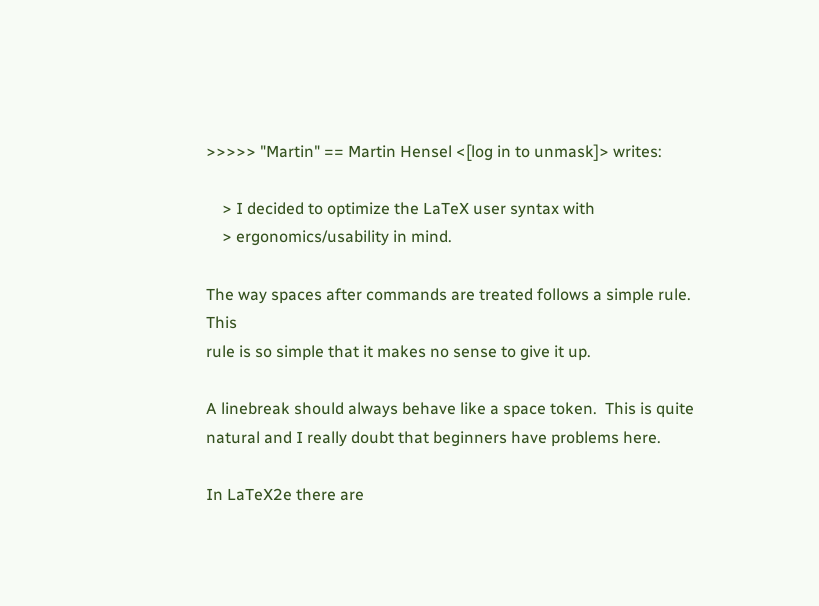>>>>> "Martin" == Martin Hensel <[log in to unmask]> writes:

    > I decided to optimize the LaTeX user syntax with
    > ergonomics/usability in mind.

The way spaces after commands are treated follows a simple rule.  This
rule is so simple that it makes no sense to give it up.

A linebreak should always behave like a space token.  This is quite
natural and I really doubt that beginners have problems here.

In LaTeX2e there are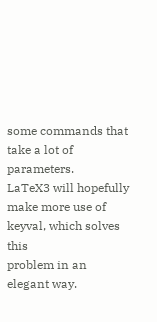some commands that take a lot of parameters.
LaTeX3 will hopefully make more use of keyval, which solves this
problem in an elegant way.